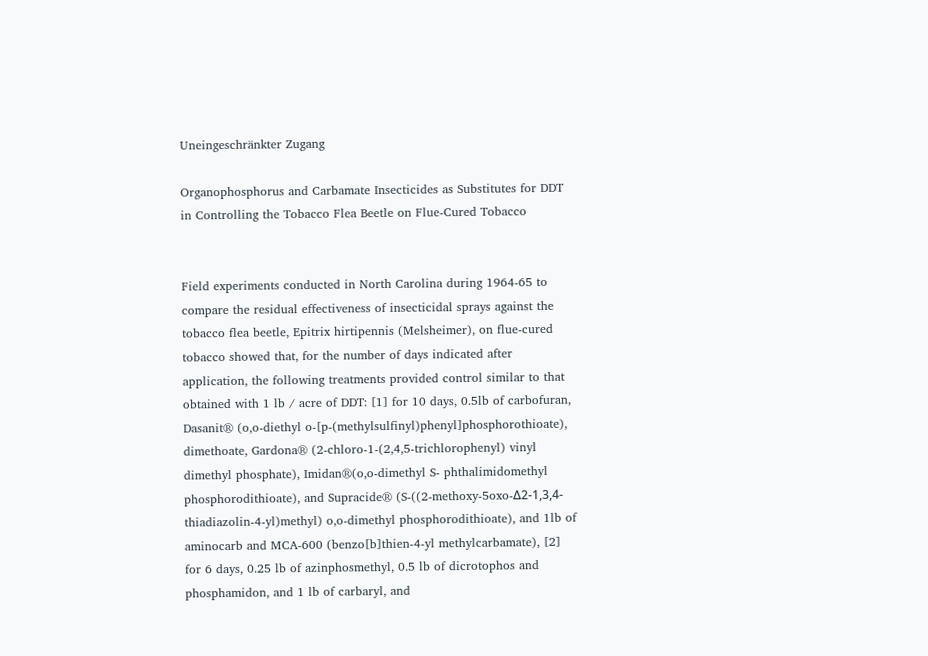Uneingeschränkter Zugang

Organophosphorus and Carbamate Insecticides as Substitutes for DDT in Controlling the Tobacco Flea Beetle on Flue-Cured Tobacco


Field experiments conducted in North Carolina during 1964-65 to compare the residual effectiveness of insecticidal sprays against the tobacco flea beetle, Epitrix hirtipennis (Melsheimer), on flue-cured tobacco showed that, for the number of days indicated after application, the following treatments provided control similar to that obtained with 1 lb / acre of DDT: [1] for 10 days, 0.5lb of carbofuran, Dasanit® (o,o-diethyl o-[p-(methylsulfinyl)phenyl]phosphorothioate), dimethoate, Gardona® (2-chloro-1-(2,4,5-trichlorophenyl) vinyl dimethyl phosphate), Imidan®(o,o-dimethyl S- phthalimidomethyl phosphorodithioate), and Supracide® (S-((2-methoxy-5oxo-Δ2-1,3,4-thiadiazolin-4-yl)methyl) o,o-dimethyl phosphorodithioate), and 1lb of aminocarb and MCA-600 (benzo[b]thien-4-yl methylcarbamate), [2] for 6 days, 0.25 lb of azinphosmethyl, 0.5 lb of dicrotophos and phosphamidon, and 1 lb of carbaryl, and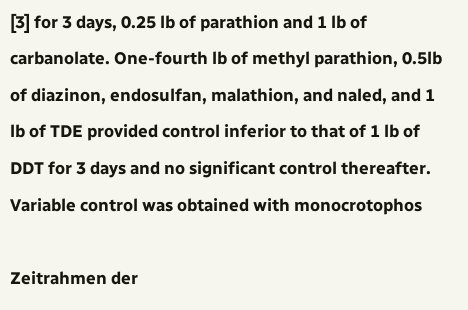[3] for 3 days, 0.25 lb of parathion and 1 lb of carbanolate. One-fourth lb of methyl parathion, 0.5lb of diazinon, endosulfan, malathion, and naled, and 1 lb of TDE provided control inferior to that of 1 lb of DDT for 3 days and no significant control thereafter. Variable control was obtained with monocrotophos

Zeitrahmen der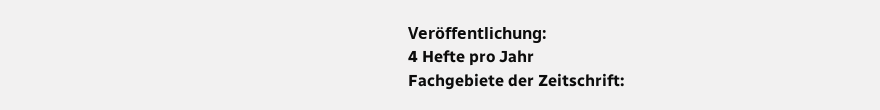Veröffentlichung:
4 Hefte pro Jahr
Fachgebiete der Zeitschrift: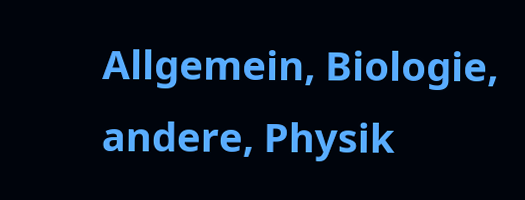Allgemein, Biologie, andere, Physik